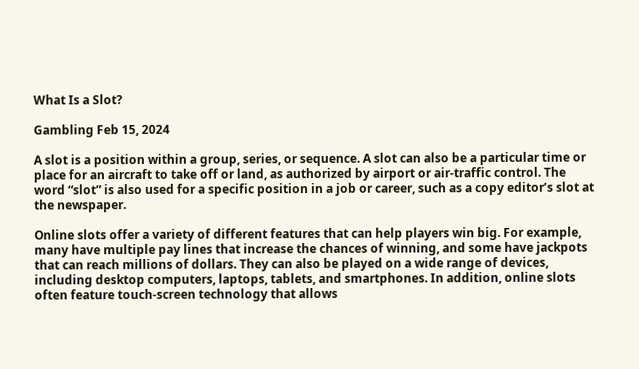What Is a Slot?

Gambling Feb 15, 2024

A slot is a position within a group, series, or sequence. A slot can also be a particular time or place for an aircraft to take off or land, as authorized by airport or air-traffic control. The word “slot” is also used for a specific position in a job or career, such as a copy editor’s slot at the newspaper.

Online slots offer a variety of different features that can help players win big. For example, many have multiple pay lines that increase the chances of winning, and some have jackpots that can reach millions of dollars. They can also be played on a wide range of devices, including desktop computers, laptops, tablets, and smartphones. In addition, online slots often feature touch-screen technology that allows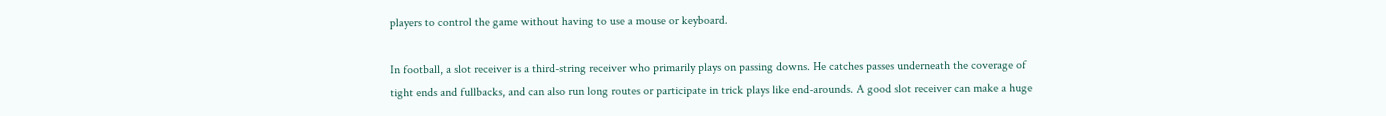players to control the game without having to use a mouse or keyboard.

In football, a slot receiver is a third-string receiver who primarily plays on passing downs. He catches passes underneath the coverage of tight ends and fullbacks, and can also run long routes or participate in trick plays like end-arounds. A good slot receiver can make a huge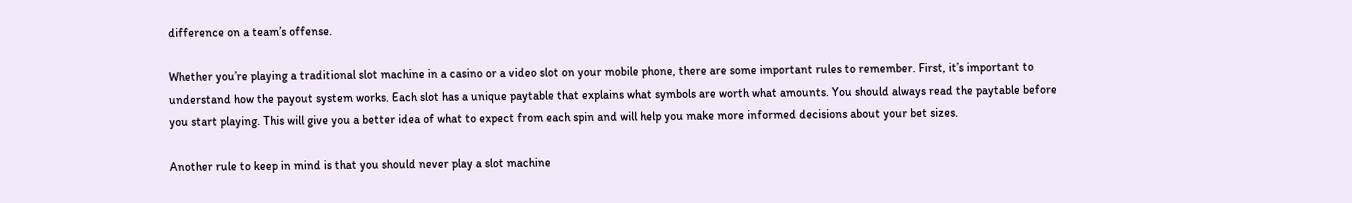difference on a team’s offense.

Whether you’re playing a traditional slot machine in a casino or a video slot on your mobile phone, there are some important rules to remember. First, it’s important to understand how the payout system works. Each slot has a unique paytable that explains what symbols are worth what amounts. You should always read the paytable before you start playing. This will give you a better idea of what to expect from each spin and will help you make more informed decisions about your bet sizes.

Another rule to keep in mind is that you should never play a slot machine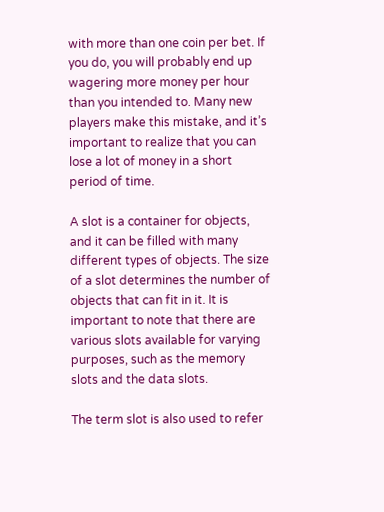with more than one coin per bet. If you do, you will probably end up wagering more money per hour than you intended to. Many new players make this mistake, and it’s important to realize that you can lose a lot of money in a short period of time.

A slot is a container for objects, and it can be filled with many different types of objects. The size of a slot determines the number of objects that can fit in it. It is important to note that there are various slots available for varying purposes, such as the memory slots and the data slots.

The term slot is also used to refer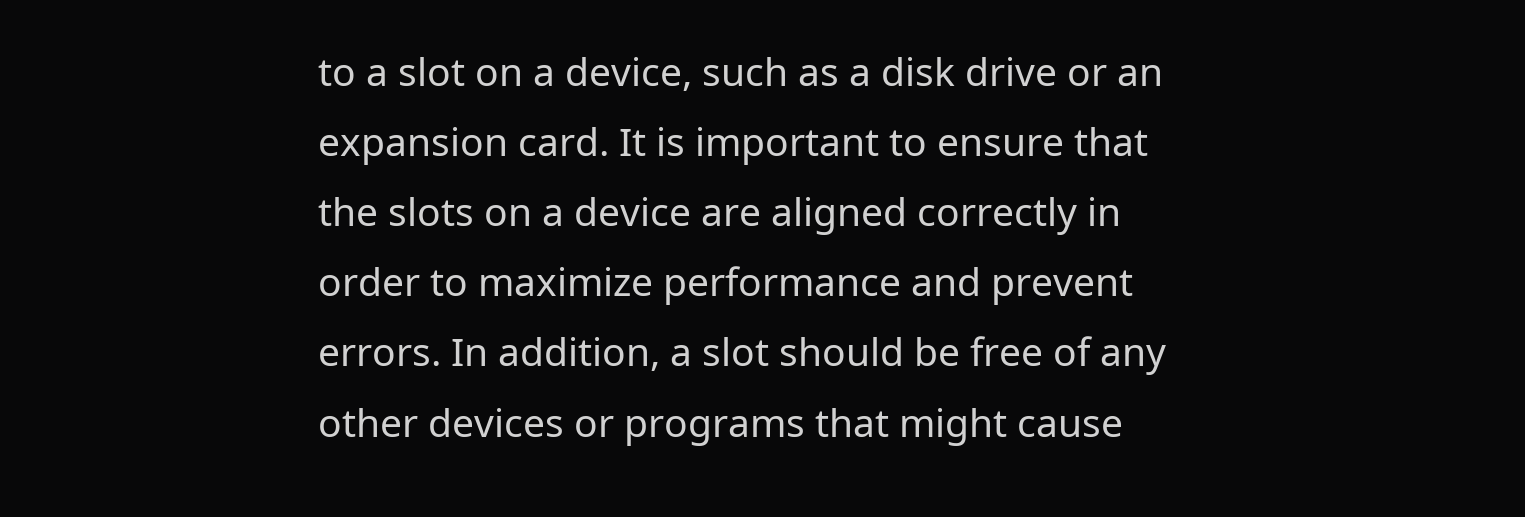to a slot on a device, such as a disk drive or an expansion card. It is important to ensure that the slots on a device are aligned correctly in order to maximize performance and prevent errors. In addition, a slot should be free of any other devices or programs that might cause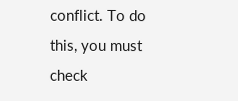conflict. To do this, you must check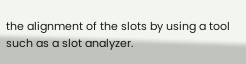the alignment of the slots by using a tool such as a slot analyzer.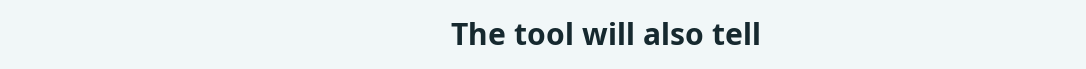The tool will also tell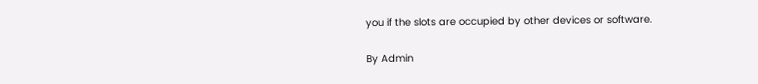you if the slots are occupied by other devices or software.

By Admin